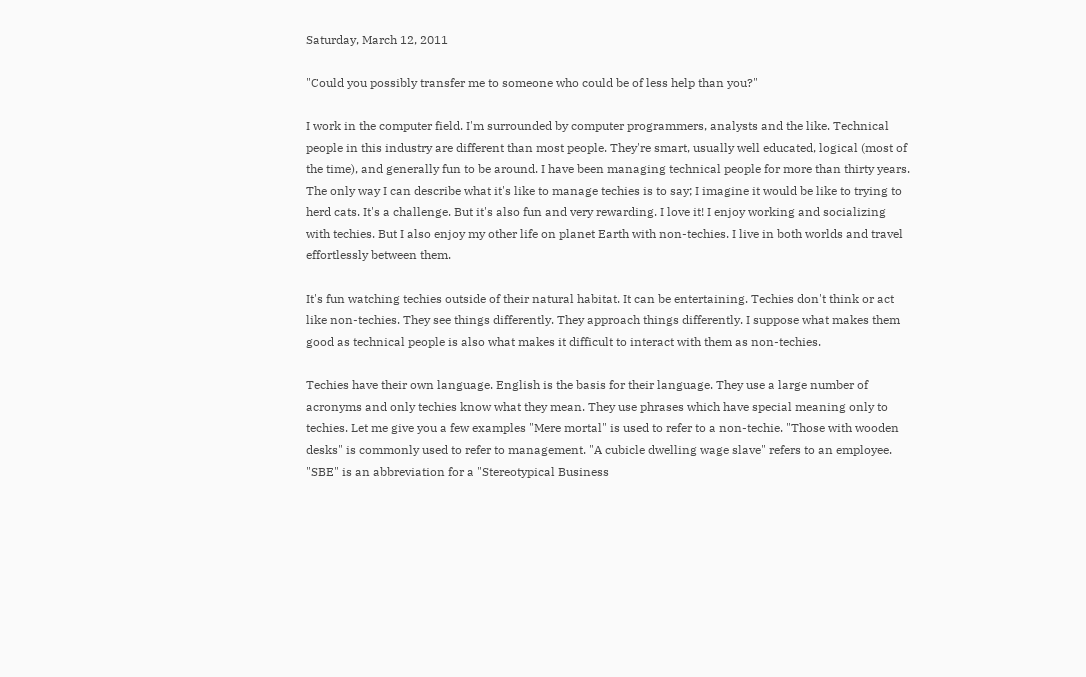Saturday, March 12, 2011

"Could you possibly transfer me to someone who could be of less help than you?"

I work in the computer field. I'm surrounded by computer programmers, analysts and the like. Technical people in this industry are different than most people. They're smart, usually well educated, logical (most of the time), and generally fun to be around. I have been managing technical people for more than thirty years. The only way I can describe what it's like to manage techies is to say; I imagine it would be like to trying to herd cats. It's a challenge. But it's also fun and very rewarding. I love it! I enjoy working and socializing with techies. But I also enjoy my other life on planet Earth with non-techies. I live in both worlds and travel effortlessly between them.

It's fun watching techies outside of their natural habitat. It can be entertaining. Techies don't think or act like non-techies. They see things differently. They approach things differently. I suppose what makes them good as technical people is also what makes it difficult to interact with them as non-techies.

Techies have their own language. English is the basis for their language. They use a large number of acronyms and only techies know what they mean. They use phrases which have special meaning only to techies. Let me give you a few examples "Mere mortal" is used to refer to a non-techie. "Those with wooden desks" is commonly used to refer to management. "A cubicle dwelling wage slave" refers to an employee. "SBE" is an abbreviation for a "Stereotypical Business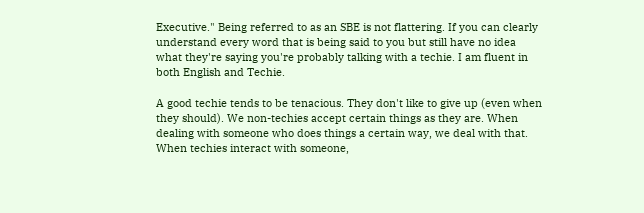Executive." Being referred to as an SBE is not flattering. If you can clearly understand every word that is being said to you but still have no idea what they're saying you're probably talking with a techie. I am fluent in both English and Techie.

A good techie tends to be tenacious. They don't like to give up (even when they should). We non-techies accept certain things as they are. When dealing with someone who does things a certain way, we deal with that. When techies interact with someone,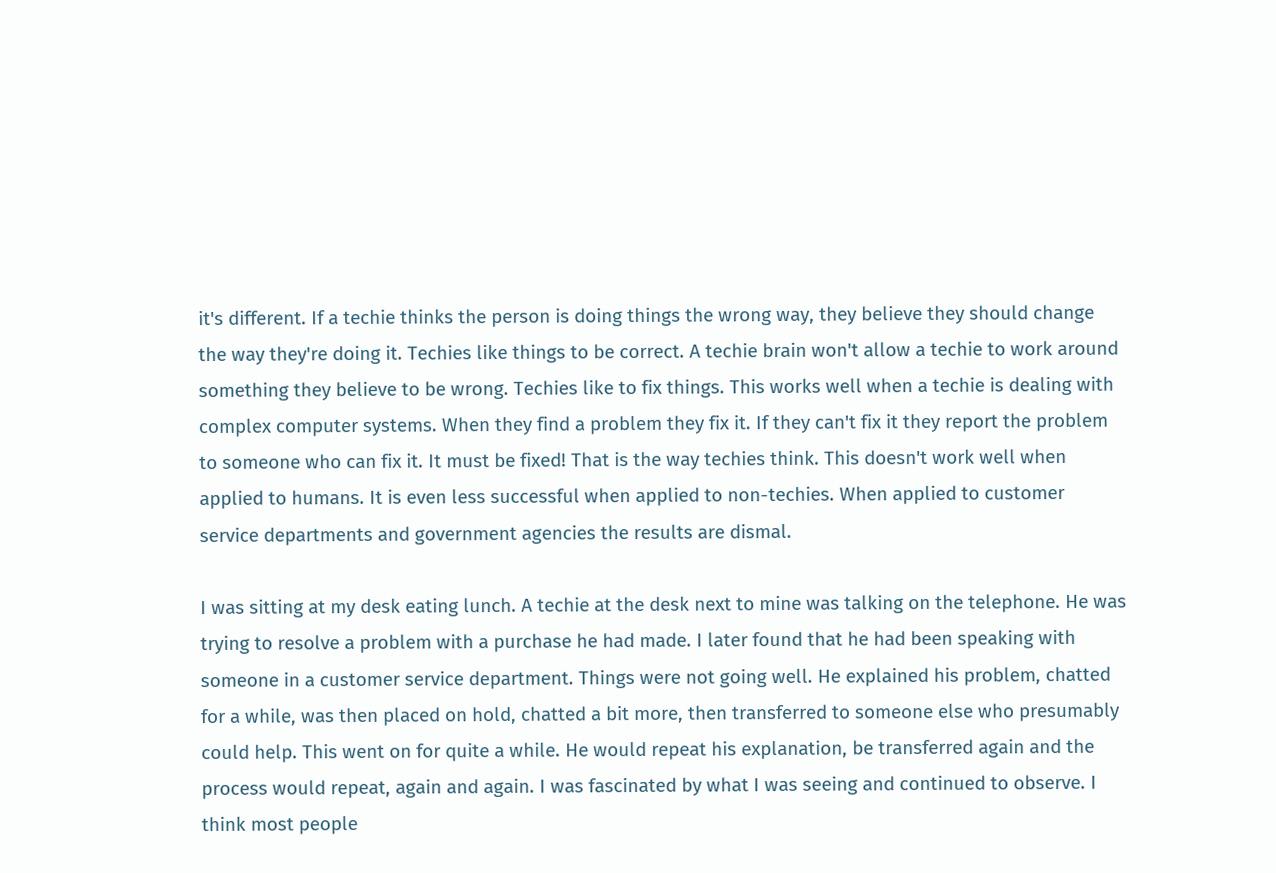it's different. If a techie thinks the person is doing things the wrong way, they believe they should change the way they're doing it. Techies like things to be correct. A techie brain won't allow a techie to work around something they believe to be wrong. Techies like to fix things. This works well when a techie is dealing with complex computer systems. When they find a problem they fix it. If they can't fix it they report the problem to someone who can fix it. It must be fixed! That is the way techies think. This doesn't work well when applied to humans. It is even less successful when applied to non-techies. When applied to customer service departments and government agencies the results are dismal.

I was sitting at my desk eating lunch. A techie at the desk next to mine was talking on the telephone. He was trying to resolve a problem with a purchase he had made. I later found that he had been speaking with someone in a customer service department. Things were not going well. He explained his problem, chatted for a while, was then placed on hold, chatted a bit more, then transferred to someone else who presumably could help. This went on for quite a while. He would repeat his explanation, be transferred again and the process would repeat, again and again. I was fascinated by what I was seeing and continued to observe. I think most people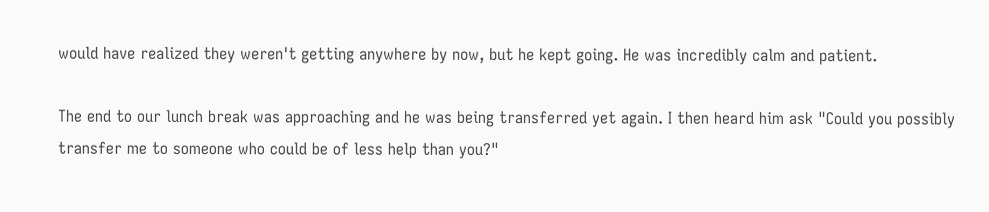would have realized they weren't getting anywhere by now, but he kept going. He was incredibly calm and patient.

The end to our lunch break was approaching and he was being transferred yet again. I then heard him ask "Could you possibly transfer me to someone who could be of less help than you?"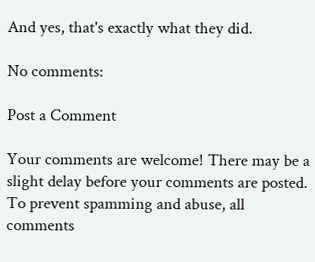And yes, that's exactly what they did.

No comments:

Post a Comment

Your comments are welcome! There may be a slight delay before your comments are posted. To prevent spamming and abuse, all comments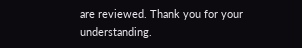are reviewed. Thank you for your understanding.